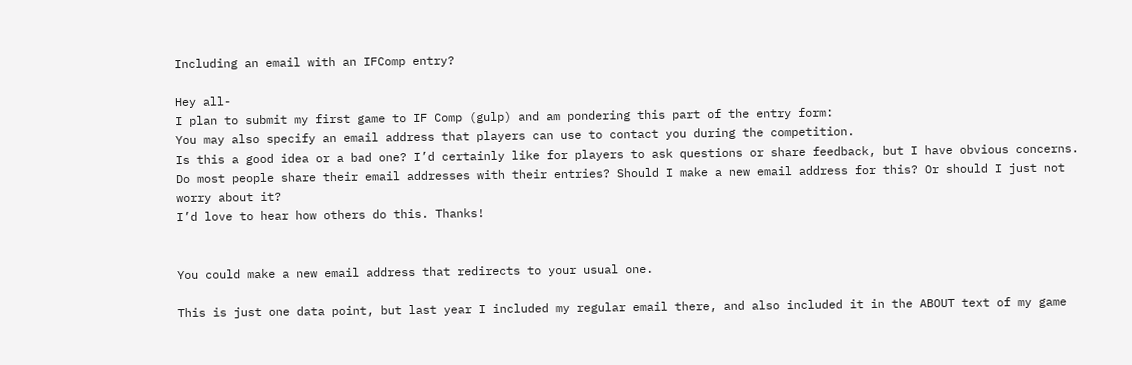Including an email with an IFComp entry?

Hey all-
I plan to submit my first game to IF Comp (gulp) and am pondering this part of the entry form:
You may also specify an email address that players can use to contact you during the competition.
Is this a good idea or a bad one? I’d certainly like for players to ask questions or share feedback, but I have obvious concerns. Do most people share their email addresses with their entries? Should I make a new email address for this? Or should I just not worry about it?
I’d love to hear how others do this. Thanks!


You could make a new email address that redirects to your usual one.

This is just one data point, but last year I included my regular email there, and also included it in the ABOUT text of my game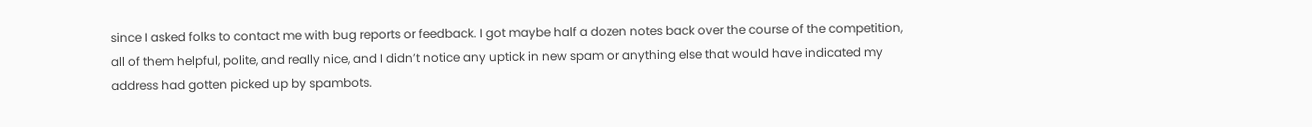since I asked folks to contact me with bug reports or feedback. I got maybe half a dozen notes back over the course of the competition, all of them helpful, polite, and really nice, and I didn’t notice any uptick in new spam or anything else that would have indicated my address had gotten picked up by spambots.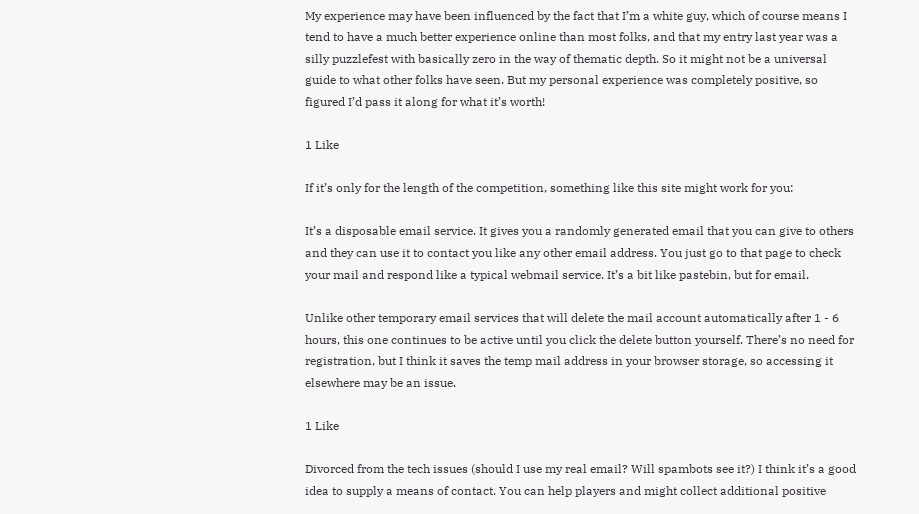My experience may have been influenced by the fact that I’m a white guy, which of course means I tend to have a much better experience online than most folks, and that my entry last year was a silly puzzlefest with basically zero in the way of thematic depth. So it might not be a universal guide to what other folks have seen. But my personal experience was completely positive, so figured I’d pass it along for what it’s worth!

1 Like

If it’s only for the length of the competition, something like this site might work for you:

It’s a disposable email service. It gives you a randomly generated email that you can give to others and they can use it to contact you like any other email address. You just go to that page to check your mail and respond like a typical webmail service. It’s a bit like pastebin, but for email.

Unlike other temporary email services that will delete the mail account automatically after 1 - 6 hours, this one continues to be active until you click the delete button yourself. There’s no need for registration, but I think it saves the temp mail address in your browser storage, so accessing it elsewhere may be an issue.

1 Like

Divorced from the tech issues (should I use my real email? Will spambots see it?) I think it’s a good idea to supply a means of contact. You can help players and might collect additional positive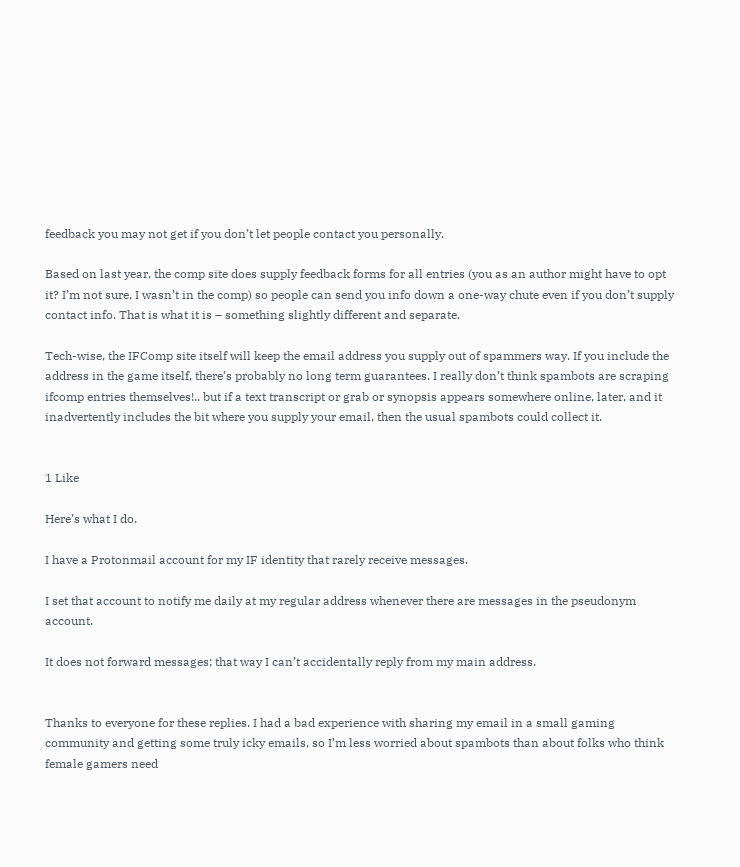feedback you may not get if you don’t let people contact you personally.

Based on last year, the comp site does supply feedback forms for all entries (you as an author might have to opt it? I’m not sure, I wasn’t in the comp) so people can send you info down a one-way chute even if you don’t supply contact info. That is what it is – something slightly different and separate.

Tech-wise, the IFComp site itself will keep the email address you supply out of spammers way. If you include the address in the game itself, there’s probably no long term guarantees. I really don’t think spambots are scraping ifcomp entries themselves!.. but if a text transcript or grab or synopsis appears somewhere online, later, and it inadvertently includes the bit where you supply your email, then the usual spambots could collect it.


1 Like

Here’s what I do.

I have a Protonmail account for my IF identity that rarely receive messages.

I set that account to notify me daily at my regular address whenever there are messages in the pseudonym account.

It does not forward messages; that way I can’t accidentally reply from my main address.


Thanks to everyone for these replies. I had a bad experience with sharing my email in a small gaming community and getting some truly icky emails, so I’m less worried about spambots than about folks who think female gamers need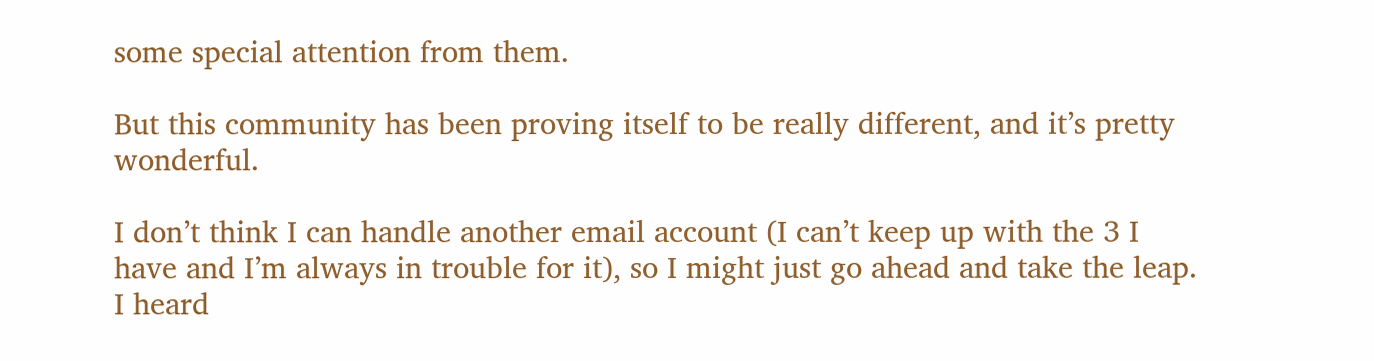some special attention from them.

But this community has been proving itself to be really different, and it’s pretty wonderful.

I don’t think I can handle another email account (I can’t keep up with the 3 I have and I’m always in trouble for it), so I might just go ahead and take the leap. I heard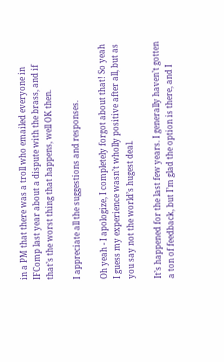in a PM that there was a troll who emailed everyone in IFComp last year about a dispute with the brass, and if that’s the worst thing that happens, well OK then.

I appreciate all the suggestions and responses.

Oh yeah - I apologize, I completely forgot about that! So yeah I guess my experience wasn’t wholly positive after all, but as you say not the world’s hugest deal.

It’s happened for the last few years. I generally haven’t gotten a ton of feedback, but I’m glad the option is there, and I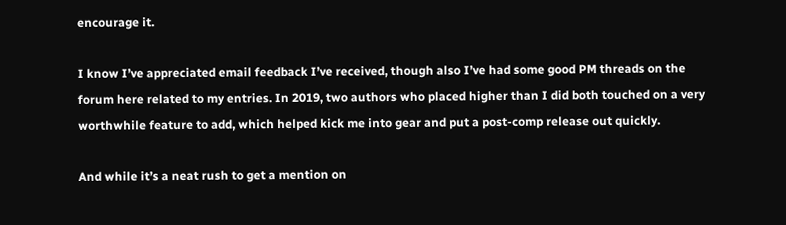encourage it.

I know I’ve appreciated email feedback I’ve received, though also I’ve had some good PM threads on the forum here related to my entries. In 2019, two authors who placed higher than I did both touched on a very worthwhile feature to add, which helped kick me into gear and put a post-comp release out quickly.

And while it’s a neat rush to get a mention on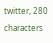twitter, 280 characters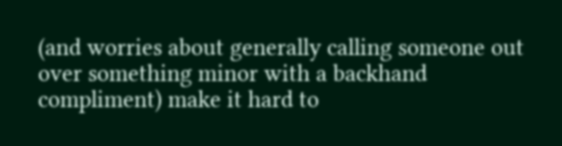(and worries about generally calling someone out over something minor with a backhand compliment) make it hard to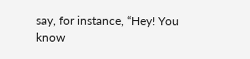say, for instance, “Hey! You know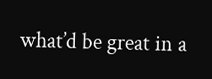what’d be great in a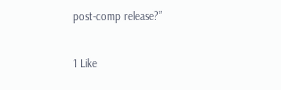post-comp release?”

1 Like